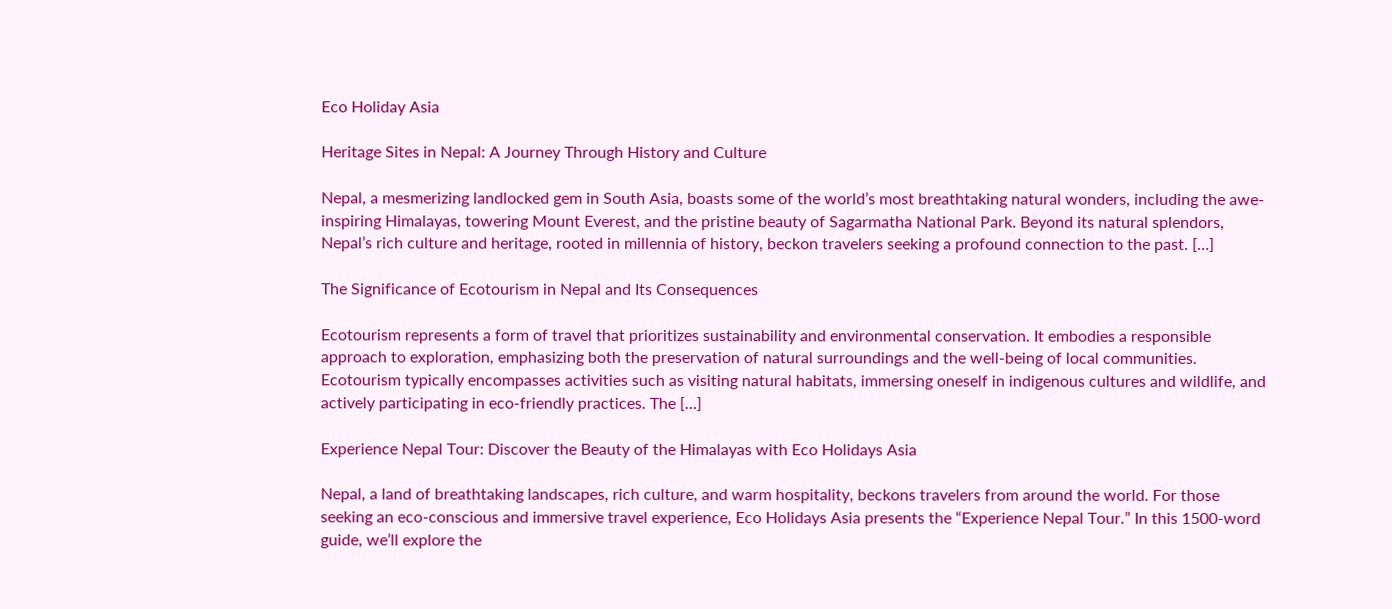Eco Holiday Asia

Heritage Sites in Nepal: A Journey Through History and Culture

Nepal, a mesmerizing landlocked gem in South Asia, boasts some of the world’s most breathtaking natural wonders, including the awe-inspiring Himalayas, towering Mount Everest, and the pristine beauty of Sagarmatha National Park. Beyond its natural splendors, Nepal’s rich culture and heritage, rooted in millennia of history, beckon travelers seeking a profound connection to the past. […]

The Significance of Ecotourism in Nepal and Its Consequences

Ecotourism represents a form of travel that prioritizes sustainability and environmental conservation. It embodies a responsible approach to exploration, emphasizing both the preservation of natural surroundings and the well-being of local communities. Ecotourism typically encompasses activities such as visiting natural habitats, immersing oneself in indigenous cultures and wildlife, and actively participating in eco-friendly practices. The […]

Experience Nepal Tour: Discover the Beauty of the Himalayas with Eco Holidays Asia

Nepal, a land of breathtaking landscapes, rich culture, and warm hospitality, beckons travelers from around the world. For those seeking an eco-conscious and immersive travel experience, Eco Holidays Asia presents the “Experience Nepal Tour.” In this 1500-word guide, we’ll explore the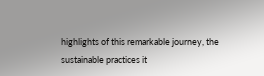highlights of this remarkable journey, the sustainable practices it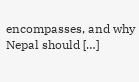encompasses, and why Nepal should […]